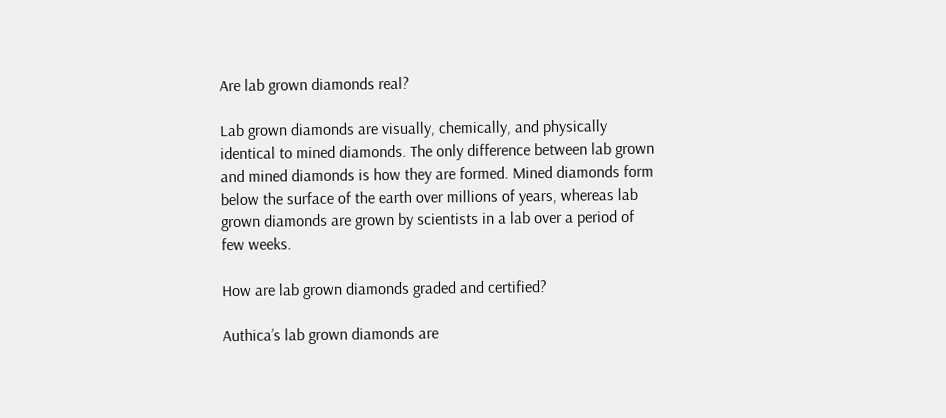Are lab grown diamonds real?

Lab grown diamonds are visually, chemically, and physically identical to mined diamonds. The only difference between lab grown and mined diamonds is how they are formed. Mined diamonds form below the surface of the earth over millions of years, whereas lab grown diamonds are grown by scientists in a lab over a period of few weeks.

How are lab grown diamonds graded and certified?

Authica’s lab grown diamonds are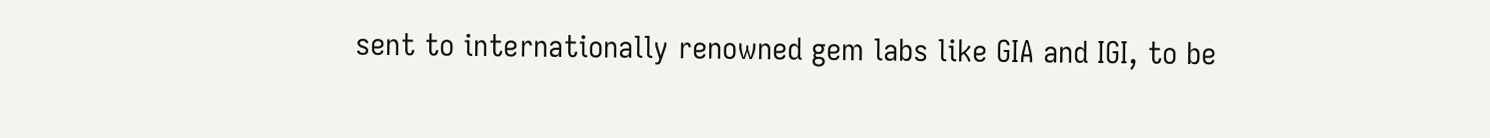sent to internationally renowned gem labs like GIA and IGI, to be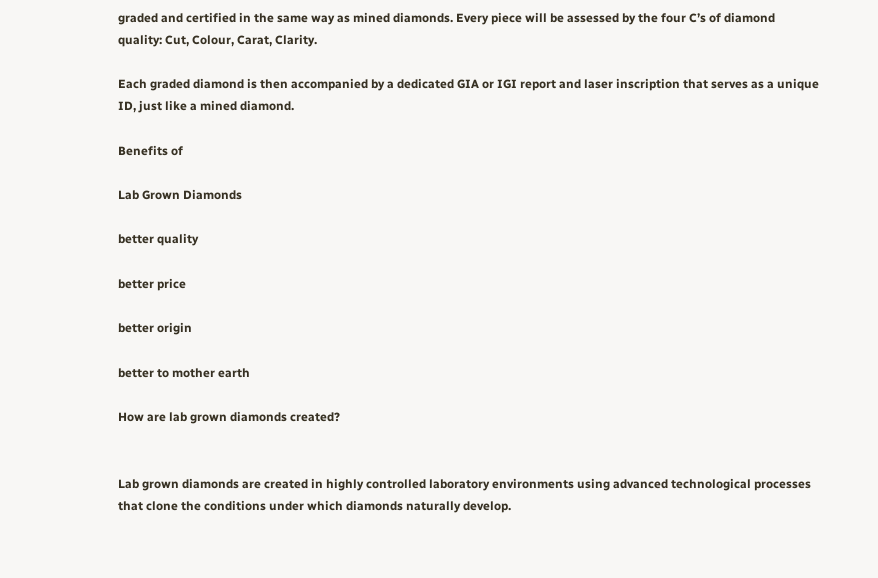graded and certified in the same way as mined diamonds. Every piece will be assessed by the four C’s of diamond quality: Cut, Colour, Carat, Clarity.

Each graded diamond is then accompanied by a dedicated GIA or IGI report and laser inscription that serves as a unique ID, just like a mined diamond.

Benefits of

Lab Grown Diamonds

better quality

better price

better origin

better to mother earth

How are lab grown diamonds created?


Lab grown diamonds are created in highly controlled laboratory environments using advanced technological processes that clone the conditions under which diamonds naturally develop.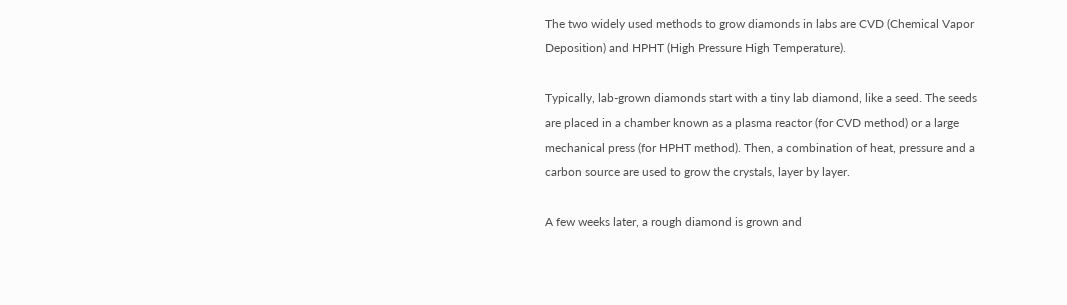The two widely used methods to grow diamonds in labs are CVD (Chemical Vapor Deposition) and HPHT (High Pressure High Temperature).

Typically, lab-grown diamonds start with a tiny lab diamond, like a seed. The seeds are placed in a chamber known as a plasma reactor (for CVD method) or a large mechanical press (for HPHT method). Then, a combination of heat, pressure and a carbon source are used to grow the crystals, layer by layer.

A few weeks later, a rough diamond is grown and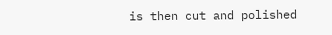is then cut and polished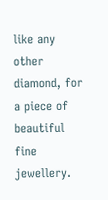like any other diamond, for a piece of beautiful fine jewellery.